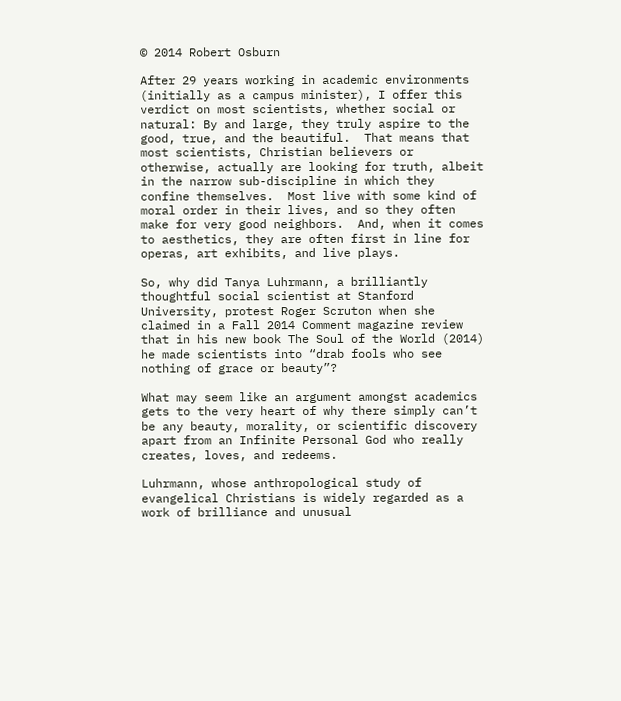© 2014 Robert Osburn

After 29 years working in academic environments (initially as a campus minister), I offer this verdict on most scientists, whether social or natural: By and large, they truly aspire to the good, true, and the beautiful.  That means that most scientists, Christian believers or otherwise, actually are looking for truth, albeit in the narrow sub-discipline in which they confine themselves.  Most live with some kind of moral order in their lives, and so they often make for very good neighbors.  And, when it comes to aesthetics, they are often first in line for operas, art exhibits, and live plays.

So, why did Tanya Luhrmann, a brilliantly thoughtful social scientist at Stanford University, protest Roger Scruton when she claimed in a Fall 2014 Comment magazine review that in his new book The Soul of the World (2014) he made scientists into “drab fools who see nothing of grace or beauty”?

What may seem like an argument amongst academics gets to the very heart of why there simply can’t be any beauty, morality, or scientific discovery apart from an Infinite Personal God who really creates, loves, and redeems.

Luhrmann, whose anthropological study of evangelical Christians is widely regarded as a work of brilliance and unusual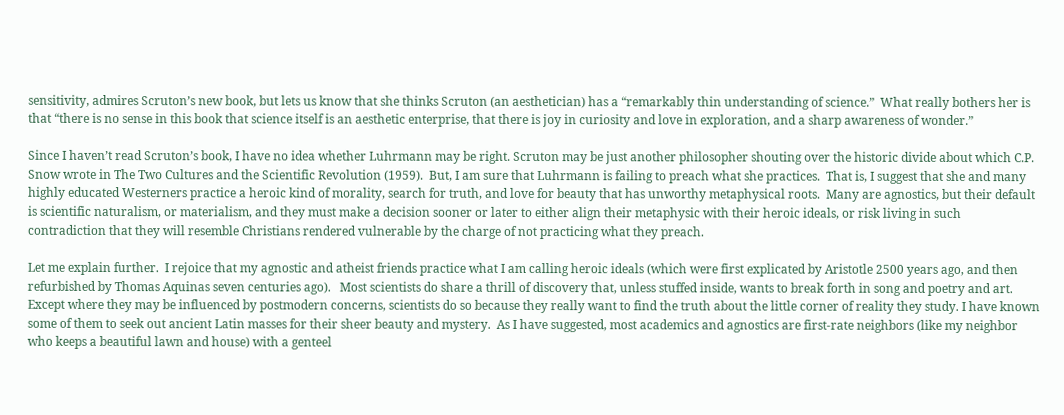sensitivity, admires Scruton’s new book, but lets us know that she thinks Scruton (an aesthetician) has a “remarkably thin understanding of science.”  What really bothers her is that “there is no sense in this book that science itself is an aesthetic enterprise, that there is joy in curiosity and love in exploration, and a sharp awareness of wonder.”

Since I haven’t read Scruton’s book, I have no idea whether Luhrmann may be right. Scruton may be just another philosopher shouting over the historic divide about which C.P. Snow wrote in The Two Cultures and the Scientific Revolution (1959).  But, I am sure that Luhrmann is failing to preach what she practices.  That is, I suggest that she and many highly educated Westerners practice a heroic kind of morality, search for truth, and love for beauty that has unworthy metaphysical roots.  Many are agnostics, but their default is scientific naturalism, or materialism, and they must make a decision sooner or later to either align their metaphysic with their heroic ideals, or risk living in such contradiction that they will resemble Christians rendered vulnerable by the charge of not practicing what they preach.

Let me explain further.  I rejoice that my agnostic and atheist friends practice what I am calling heroic ideals (which were first explicated by Aristotle 2500 years ago, and then refurbished by Thomas Aquinas seven centuries ago).   Most scientists do share a thrill of discovery that, unless stuffed inside, wants to break forth in song and poetry and art.  Except where they may be influenced by postmodern concerns, scientists do so because they really want to find the truth about the little corner of reality they study. I have known some of them to seek out ancient Latin masses for their sheer beauty and mystery.  As I have suggested, most academics and agnostics are first-rate neighbors (like my neighbor who keeps a beautiful lawn and house) with a genteel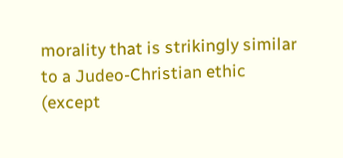morality that is strikingly similar to a Judeo-Christian ethic (except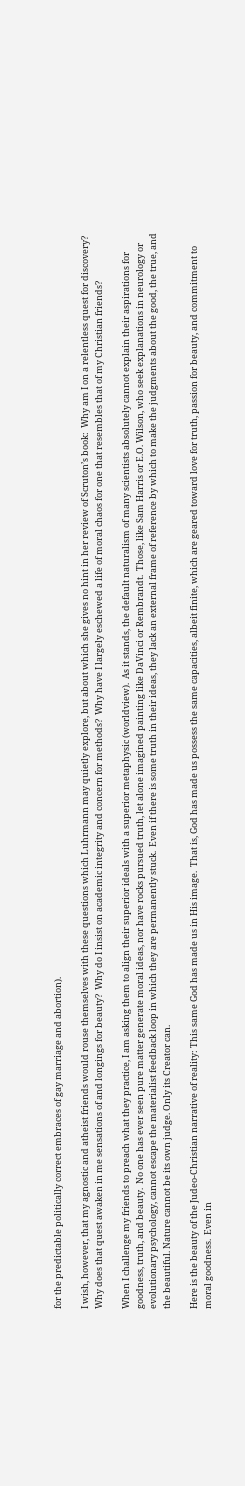for the predictable politically correct embraces of gay marriage and abortion).

I wish, however, that my agnostic and atheist friends would rouse themselves with these questions which Luhrmann may quietly explore, but about which she gives no hint in her review of Scruton’s book:  Why am I on a relentless quest for discovery?  Why does that quest awaken in me sensations of and longings for beauty?  Why do I insist on academic integrity and concern for methods?  Why have I largely eschewed a life of moral chaos for one that resembles that of my Christian friends?

When I challenge my friends to preach what they practice, I am asking them to align their superior ideals with a superior metaphysic (worldview).  As it stands, the default naturalism of many scientists absolutely cannot explain their aspirations for goodness, truth, and beauty.  No one has ever seen pure matter generate moral ideas, nor have rocks pursued truth, let alone imagined painting like DaVinci or Rembrandt.  Those, like Sam Harris or E.O. Wilson, who seek explanations in neurology or evolutionary psychology, cannot escape the materialist feedback loop in which they are permanently stuck.  Even if there is some truth in their ideas, they lack an external frame of reference by which to make the judgments about the good, the true, and the beautiful. Nature cannot be its own judge. Only its Creator can.

Here is the beauty of the Judeo-Christian narrative of reality: This same God has made us in His image.  That is, God has made us possess the same capacities, albeit finite, which are geared toward love for truth, passion for beauty, and commitment to moral goodness.  Even in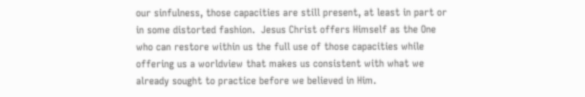our sinfulness, those capacities are still present, at least in part or in some distorted fashion.  Jesus Christ offers Himself as the One who can restore within us the full use of those capacities while offering us a worldview that makes us consistent with what we already sought to practice before we believed in Him.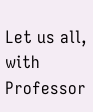Let us all, with Professor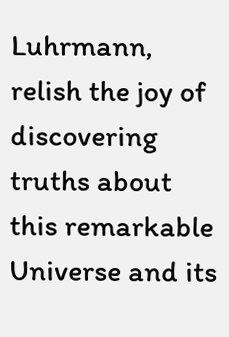Luhrmann, relish the joy of discovering truths about this remarkable Universe and its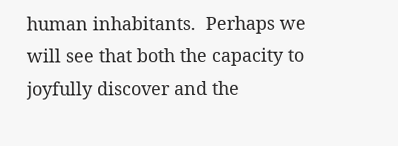human inhabitants.  Perhaps we will see that both the capacity to joyfully discover and the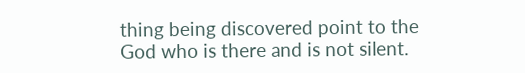thing being discovered point to the God who is there and is not silent.